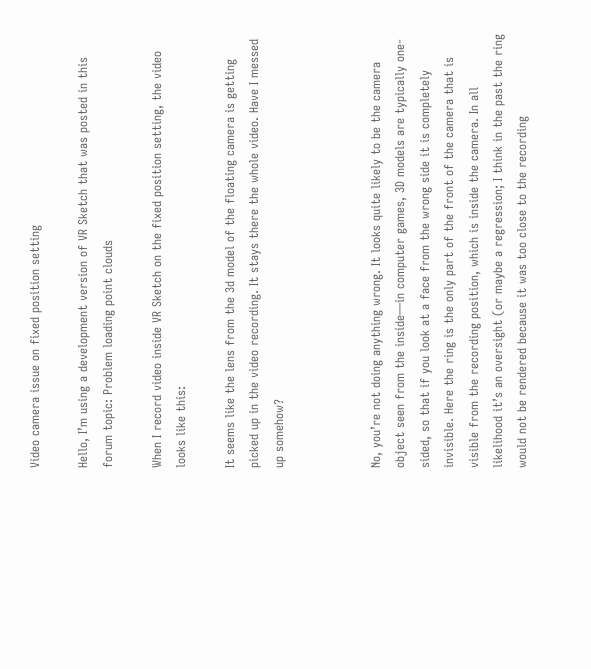Video camera issue on fixed position setting

Hello, I’m using a development version of VR Sketch that was posted in this forum topic: Problem loading point clouds

When I record video inside VR Sketch on the fixed position setting, the video looks like this:

It seems like the lens from the 3d model of the floating camera is getting picked up in the video recording. It stays there the whole video. Have I messed up somehow?



No, you’re not doing anything wrong. It looks quite likely to be the camera object seen from the inside—in computer games, 3D models are typically one-sided, so that if you look at a face from the wrong side it is completely invisible. Here the ring is the only part of the front of the camera that is visible from the recording position, which is inside the camera. In all likelihood it’s an oversight (or maybe a regression; I think in the past the ring would not be rendered because it was too close to the recording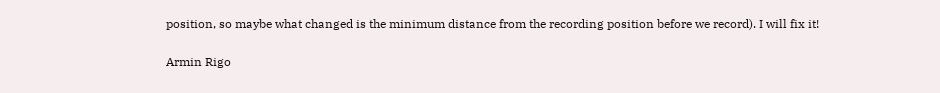position, so maybe what changed is the minimum distance from the recording position before we record). I will fix it!

Armin Rigo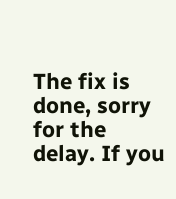The fix is done, sorry for the delay. If you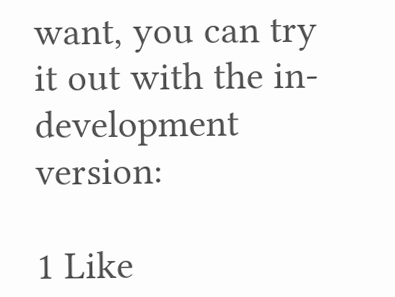want, you can try it out with the in-development version:

1 Like